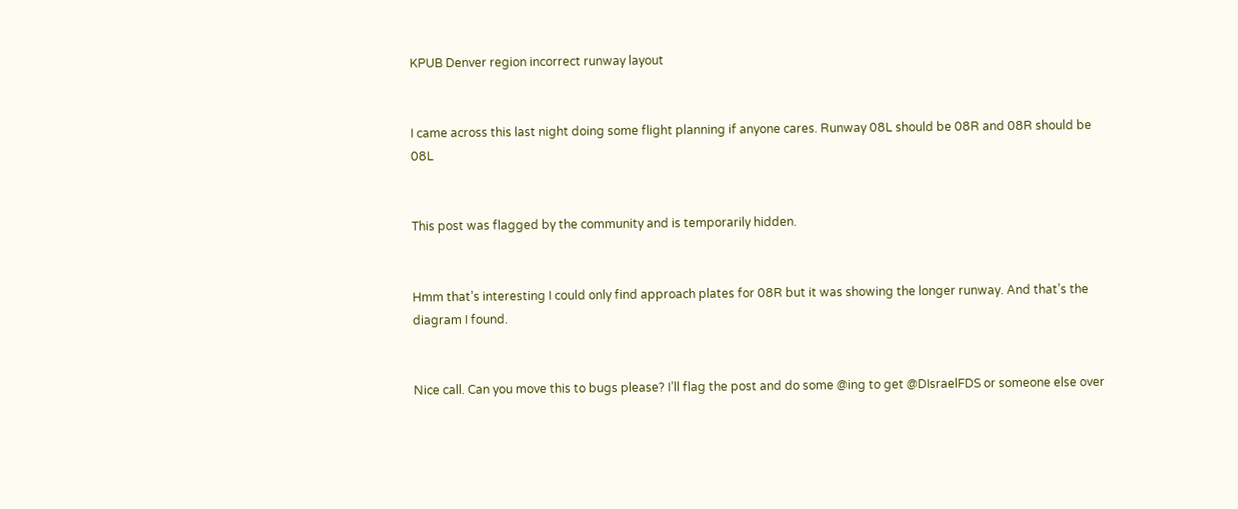KPUB Denver region incorrect runway layout


I came across this last night doing some flight planning if anyone cares. Runway 08L should be 08R and 08R should be 08L


This post was flagged by the community and is temporarily hidden.


Hmm that’s interesting I could only find approach plates for 08R but it was showing the longer runway. And that’s the diagram I found.


Nice call. Can you move this to bugs please? I’ll flag the post and do some @ing to get @DIsraelFDS or someone else over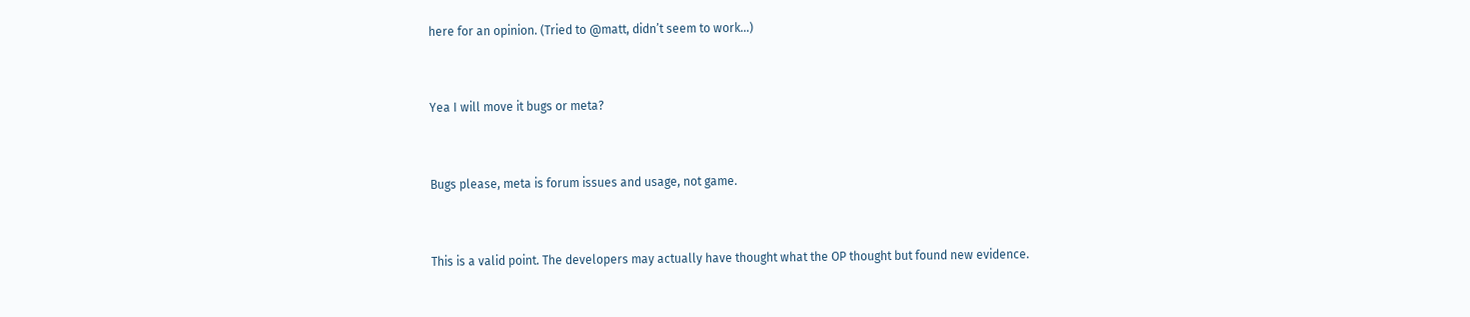here for an opinion. (Tried to @matt, didn’t seem to work…)


Yea I will move it bugs or meta?


Bugs please, meta is forum issues and usage, not game.


This is a valid point. The developers may actually have thought what the OP thought but found new evidence.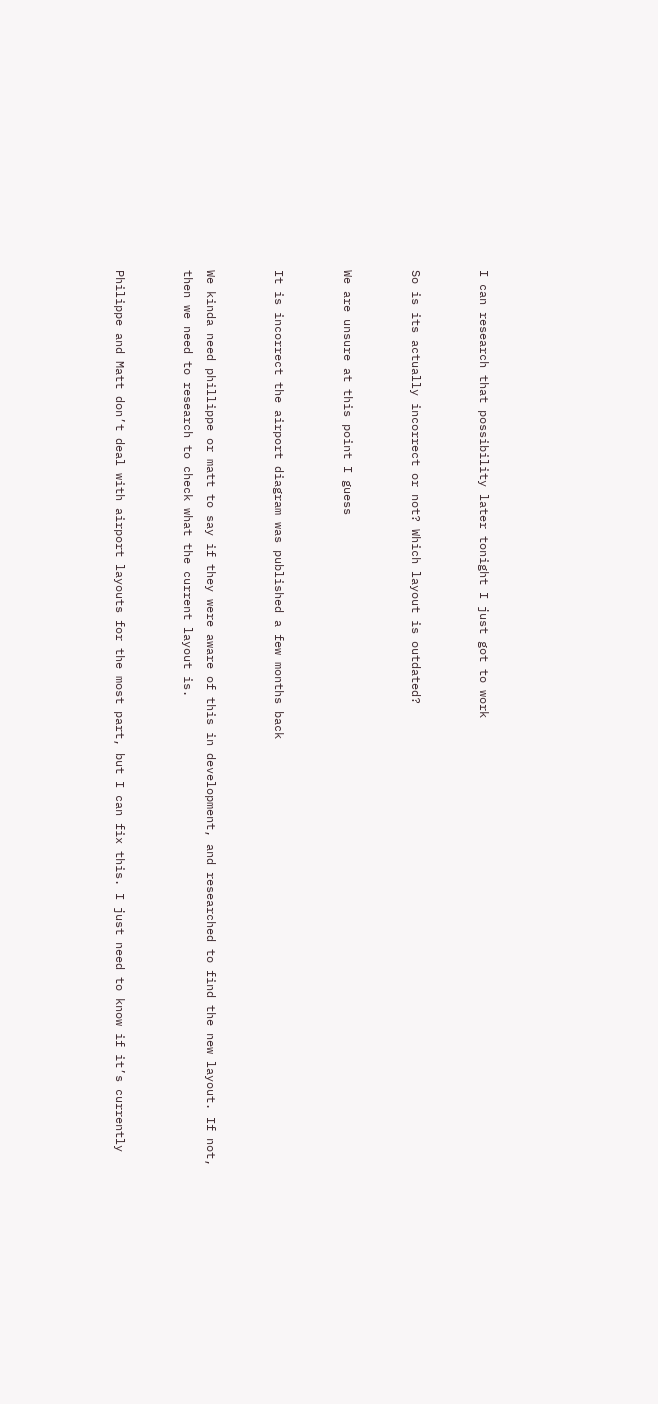I can research that possibility later tonight I just got to work


So is its actually incorrect or not? Which layout is outdated?


We are unsure at this point I guess


It is incorrect the airport diagram was published a few months back


We kinda need phillippe or matt to say if they were aware of this in development, and researched to find the new layout. If not, then we need to research to check what the current layout is.


Philippe and Matt don’t deal with airport layouts for the most part, but I can fix this. I just need to know if it’s currently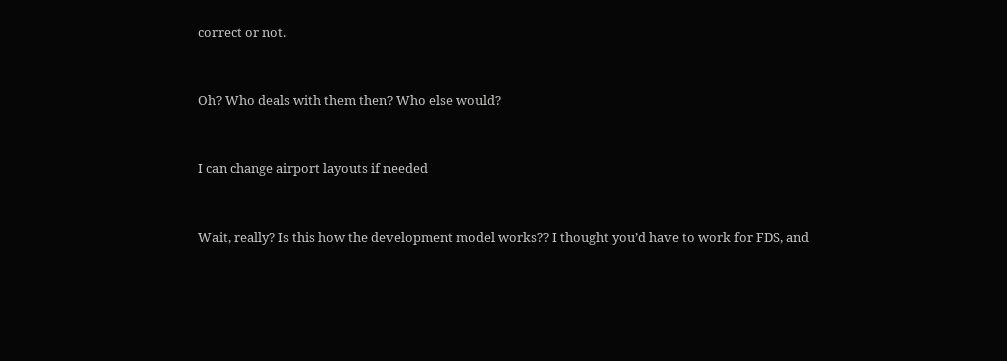correct or not.


Oh? Who deals with them then? Who else would?


I can change airport layouts if needed


Wait, really? Is this how the development model works?? I thought you’d have to work for FDS, and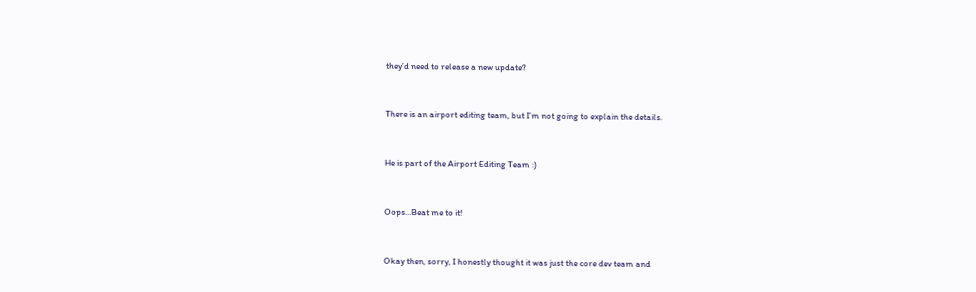they’d need to release a new update?


There is an airport editing team, but I’m not going to explain the details.


He is part of the Airport Editing Team :)


Oops…Beat me to it!


Okay then, sorry, I honestly thought it was just the core dev team and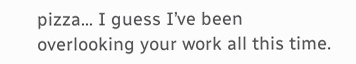pizza… I guess I’ve been overlooking your work all this time.